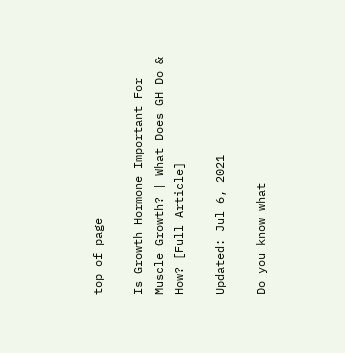top of page

Is Growth Hormone Important For Muscle Growth? | What Does GH Do & How? [Full Article]

Updated: Jul 6, 2021

Do you know what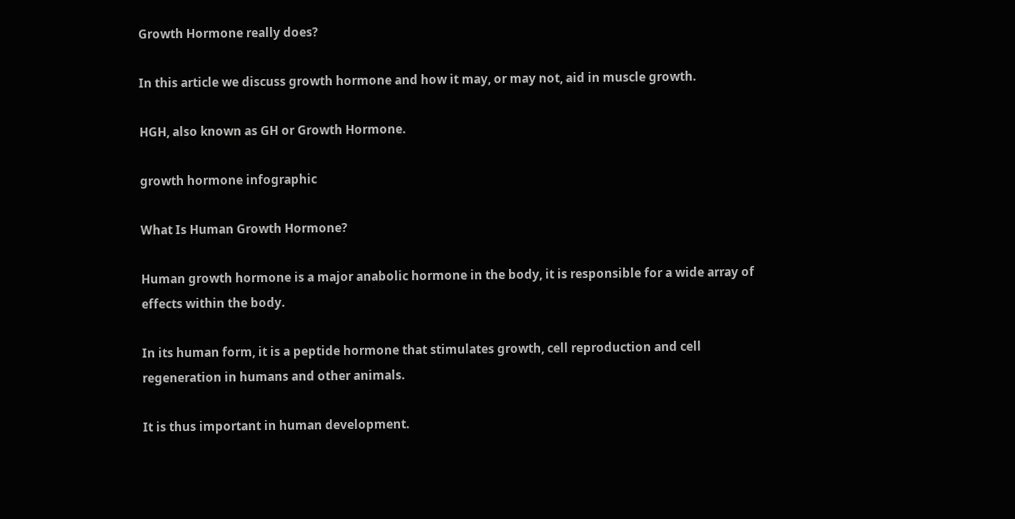Growth Hormone really does?

In this article we discuss growth hormone and how it may, or may not, aid in muscle growth.

HGH, also known as GH or Growth Hormone.

growth hormone infographic

What Is Human Growth Hormone?

Human growth hormone is a major anabolic hormone in the body, it is responsible for a wide array of effects within the body.

In its human form, it is a peptide hormone that stimulates growth, cell reproduction and cell regeneration in humans and other animals.

It is thus important in human development.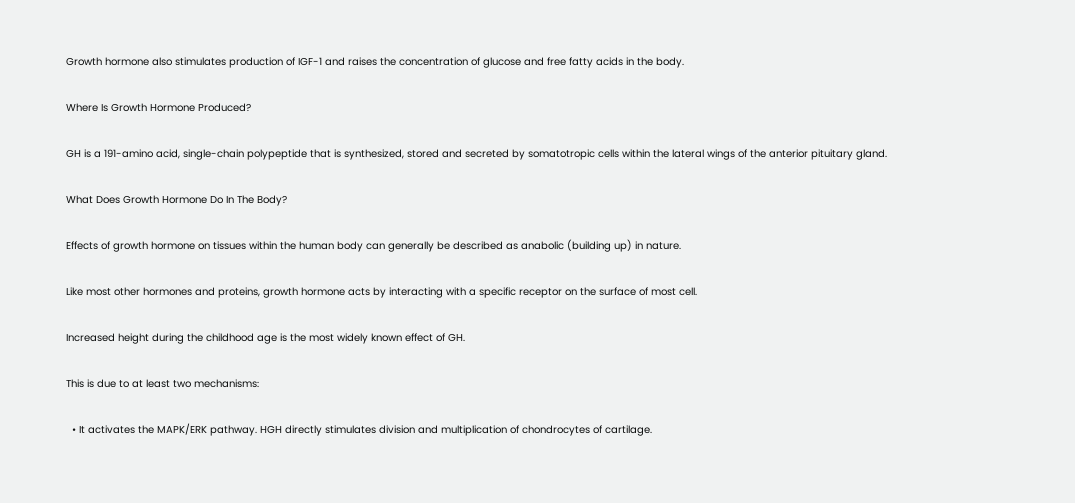Growth hormone also stimulates production of IGF-1 and raises the concentration of glucose and free fatty acids in the body.

Where Is Growth Hormone Produced?

GH is a 191-amino acid, single-chain polypeptide that is synthesized, stored and secreted by somatotropic cells within the lateral wings of the anterior pituitary gland.

What Does Growth Hormone Do In The Body?

Effects of growth hormone on tissues within the human body can generally be described as anabolic (building up) in nature.

Like most other hormones and proteins, growth hormone acts by interacting with a specific receptor on the surface of most cell.

Increased height during the childhood age is the most widely known effect of GH.

This is due to at least two mechanisms:

  • It activates the MAPK/ERK pathway. HGH directly stimulates division and multiplication of chondrocytes of cartilage.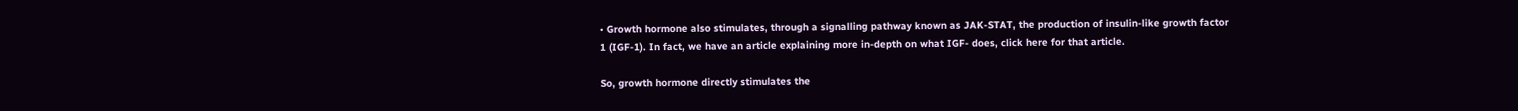• Growth hormone also stimulates, through a signalling pathway known as JAK-STAT, the production of insulin-like growth factor 1 (IGF-1). In fact, we have an article explaining more in-depth on what IGF- does, click here for that article.

So, growth hormone directly stimulates the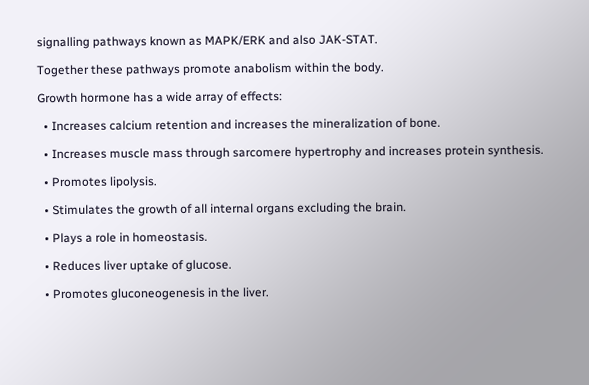signalling pathways known as MAPK/ERK and also JAK-STAT.

Together these pathways promote anabolism within the body.

Growth hormone has a wide array of effects:

  • Increases calcium retention and increases the mineralization of bone.

  • Increases muscle mass through sarcomere hypertrophy and increases protein synthesis.

  • Promotes lipolysis.

  • Stimulates the growth of all internal organs excluding the brain.

  • Plays a role in homeostasis.

  • Reduces liver uptake of glucose.

  • Promotes gluconeogenesis in the liver.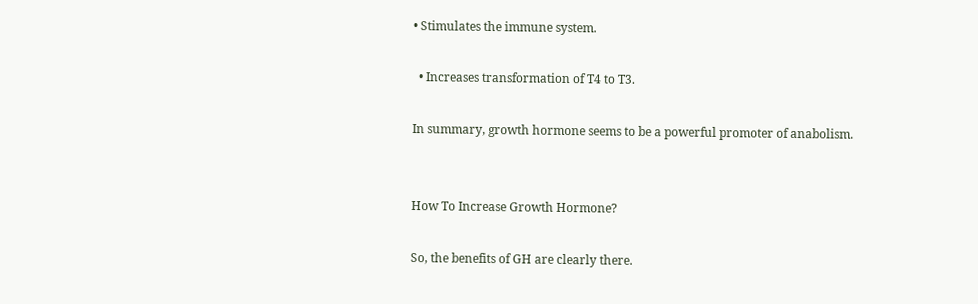• Stimulates the immune system.

  • Increases transformation of T4 to T3.

In summary, growth hormone seems to be a powerful promoter of anabolism.


How To Increase Growth Hormone?

So, the benefits of GH are clearly there.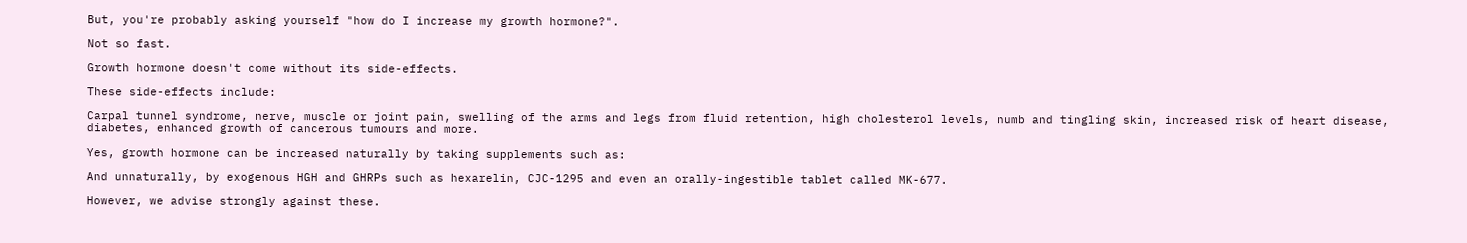But, you're probably asking yourself "how do I increase my growth hormone?".

Not so fast.

Growth hormone doesn't come without its side-effects.

These side-effects include:

Carpal tunnel syndrome, nerve, muscle or joint pain, swelling of the arms and legs from fluid retention, high cholesterol levels, numb and tingling skin, increased risk of heart disease, diabetes, enhanced growth of cancerous tumours and more.

Yes, growth hormone can be increased naturally by taking supplements such as:

And unnaturally, by exogenous HGH and GHRPs such as hexarelin, CJC-1295 and even an orally-ingestible tablet called MK-677.

However, we advise strongly against these.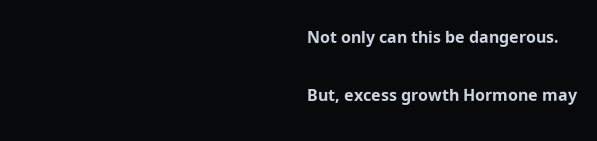Not only can this be dangerous.

But, excess growth Hormone may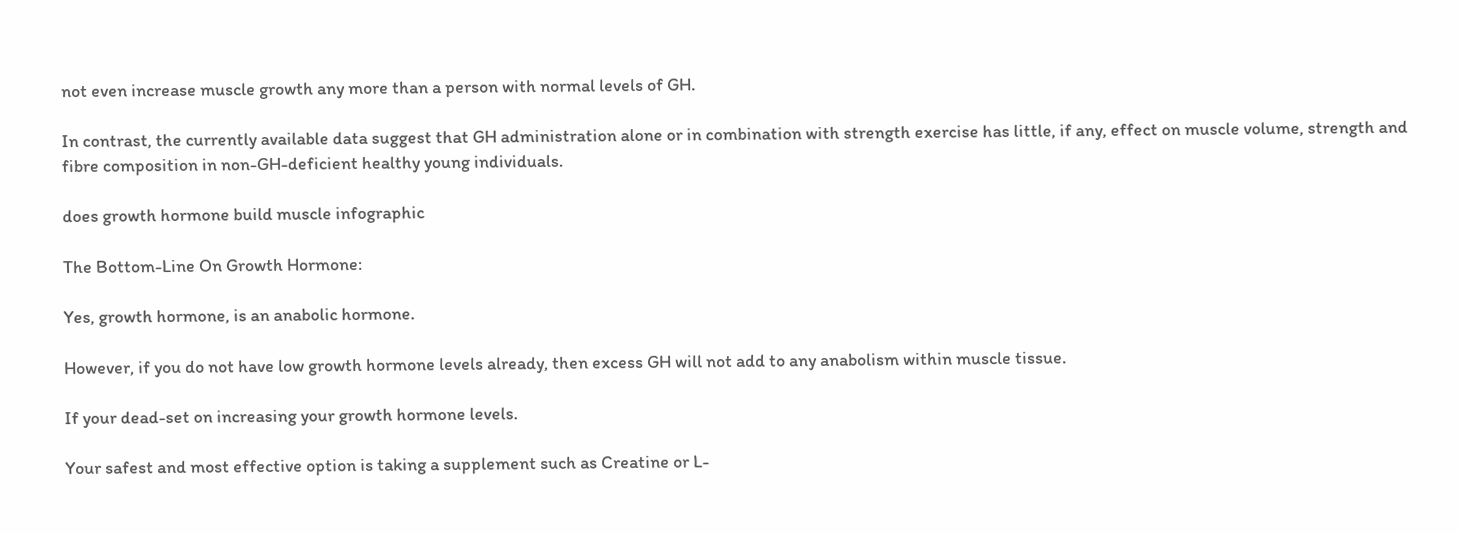not even increase muscle growth any more than a person with normal levels of GH.

In contrast, the currently available data suggest that GH administration alone or in combination with strength exercise has little, if any, effect on muscle volume, strength and fibre composition in non-GH-deficient healthy young individuals.

does growth hormone build muscle infographic

The Bottom-Line On Growth Hormone:

Yes, growth hormone, is an anabolic hormone.

However, if you do not have low growth hormone levels already, then excess GH will not add to any anabolism within muscle tissue.

If your dead-set on increasing your growth hormone levels.

Your safest and most effective option is taking a supplement such as Creatine or L-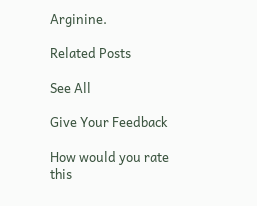Arginine.

Related Posts

See All

Give Your Feedback

How would you rate this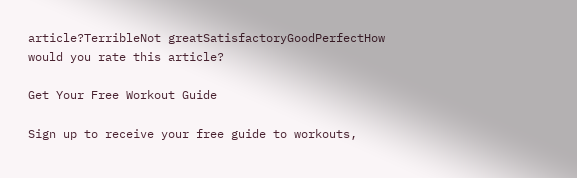article?TerribleNot greatSatisfactoryGoodPerfectHow would you rate this article?

Get Your Free Workout Guide

Sign up to receive your free guide to workouts,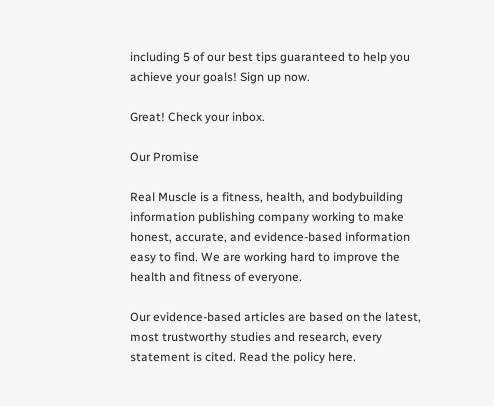including 5 of our best tips guaranteed to help you achieve your goals! Sign up now.

Great! Check your inbox.

Our Promise

Real Muscle is a fitness, health, and bodybuilding information publishing company working to make honest, accurate, and evidence-based information easy to find. We are working hard to improve the health and fitness of everyone.

Our evidence-based articles are based on the latest, most trustworthy studies and research, every statement is cited. Read the policy here.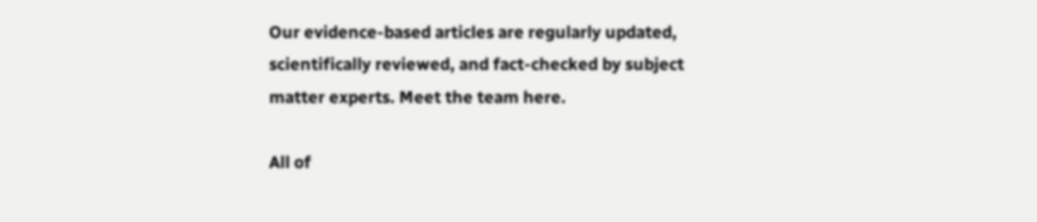Our evidence-based articles are regularly updated, scientifically reviewed, and fact-checked by subject matter experts. Meet the team here.

All of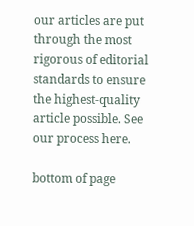our articles are put through the most rigorous of editorial standards to ensure the highest-quality article possible. See our process here.

bottom of page